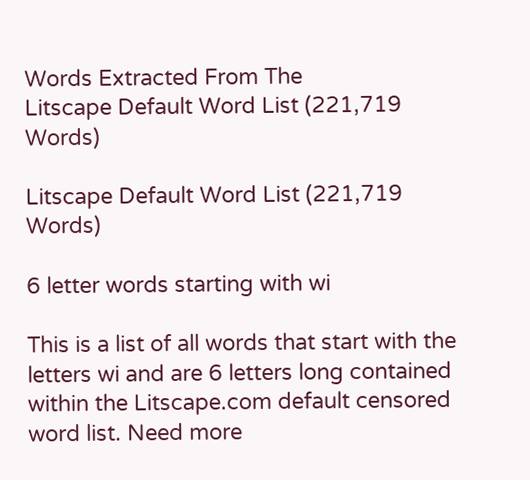Words Extracted From The
Litscape Default Word List (221,719 Words)

Litscape Default Word List (221,719 Words)

6 letter words starting with wi

This is a list of all words that start with the letters wi and are 6 letters long contained within the Litscape.com default censored word list. Need more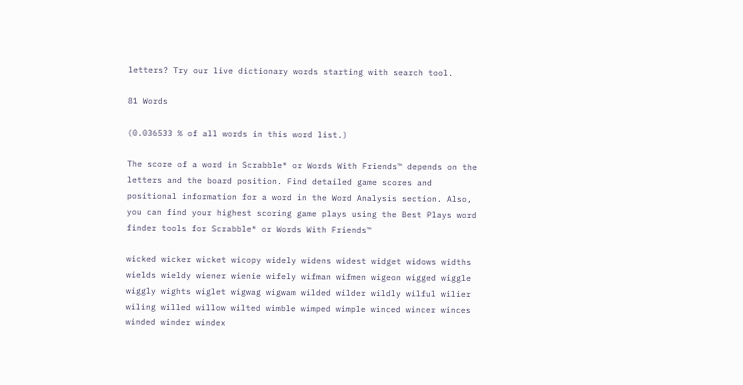letters? Try our live dictionary words starting with search tool.

81 Words

(0.036533 % of all words in this word list.)

The score of a word in Scrabble® or Words With Friends™ depends on the letters and the board position. Find detailed game scores and positional information for a word in the Word Analysis section. Also, you can find your highest scoring game plays using the Best Plays word finder tools for Scrabble® or Words With Friends™

wicked wicker wicket wicopy widely widens widest widget widows widths wields wieldy wiener wienie wifely wifman wifmen wigeon wigged wiggle wiggly wights wiglet wigwag wigwam wilded wilder wildly wilful wilier wiling willed willow wilted wimble wimped wimple winced wincer winces winded winder windex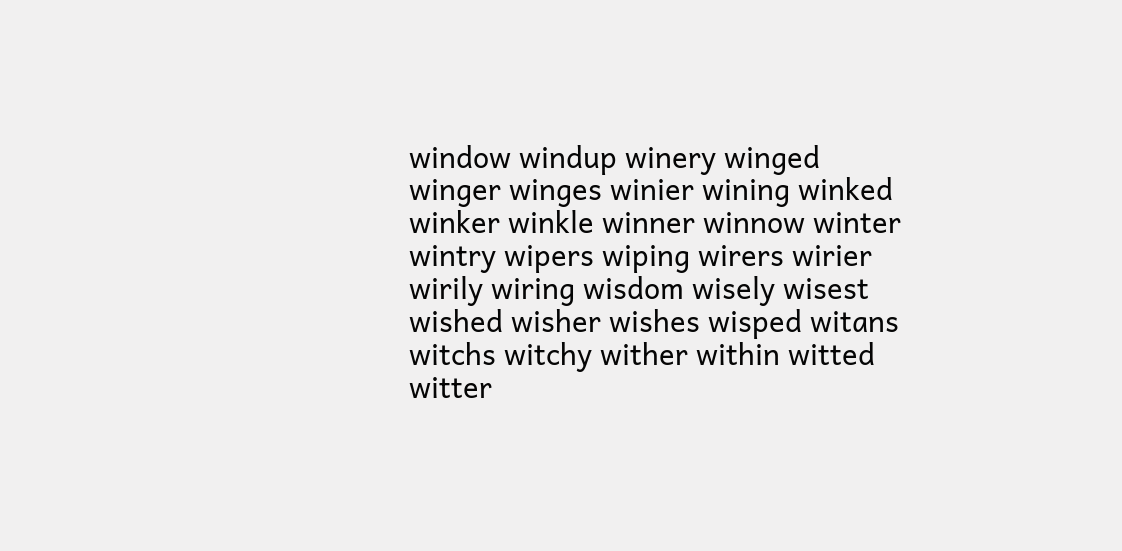window windup winery winged winger winges winier wining winked winker winkle winner winnow winter wintry wipers wiping wirers wirier wirily wiring wisdom wisely wisest wished wisher wishes wisped witans witchs witchy wither within witted witter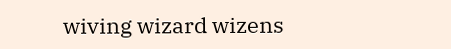wiving wizard wizens